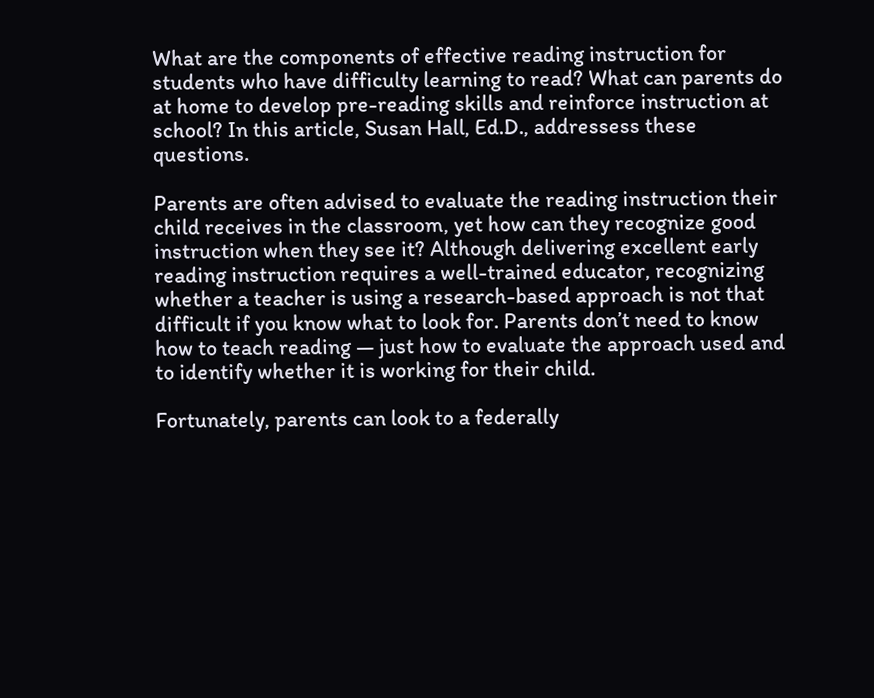What are the components of effective reading instruction for students who have difficulty learning to read? What can parents do at home to develop pre-reading skills and reinforce instruction at school? In this article, Susan Hall, Ed.D., addressess these questions.

Parents are often advised to evaluate the reading instruction their child receives in the classroom, yet how can they recognize good instruction when they see it? Although delivering excellent early reading instruction requires a well-trained educator, recognizing whether a teacher is using a research-based approach is not that difficult if you know what to look for. Parents don’t need to know how to teach reading — just how to evaluate the approach used and to identify whether it is working for their child.

Fortunately, parents can look to a federally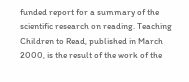funded report for a summary of the scientific research on reading. Teaching Children to Read, published in March 2000, is the result of the work of the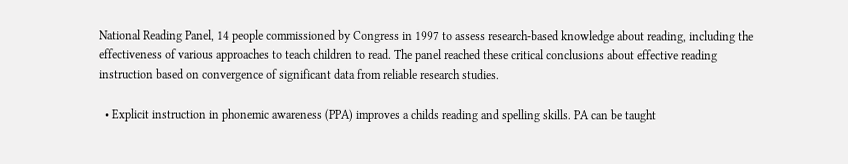National Reading Panel, 14 people commissioned by Congress in 1997 to assess research-based knowledge about reading, including the effectiveness of various approaches to teach children to read. The panel reached these critical conclusions about effective reading instruction based on convergence of significant data from reliable research studies.

  • Explicit instruction in phonemic awareness (PPA) improves a childs reading and spelling skills. PA can be taught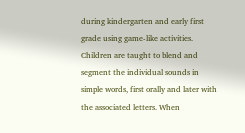during kindergarten and early first grade using game-like activities. Children are taught to blend and segment the individual sounds in simple words, first orally and later with the associated letters. When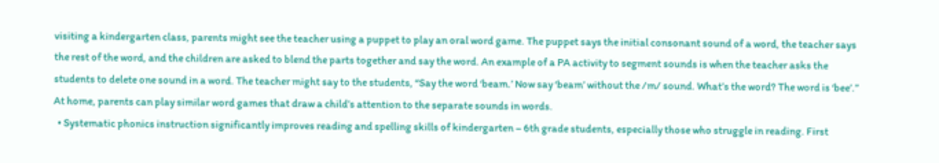visiting a kindergarten class, parents might see the teacher using a puppet to play an oral word game. The puppet says the initial consonant sound of a word, the teacher says the rest of the word, and the children are asked to blend the parts together and say the word. An example of a PA activity to segment sounds is when the teacher asks the students to delete one sound in a word. The teacher might say to the students, “Say the word ‘beam.’ Now say ‘beam’ without the /m/ sound. What’s the word? The word is ‘bee’.” At home, parents can play similar word games that draw a child’s attention to the separate sounds in words.
  • Systematic phonics instruction significantly improves reading and spelling skills of kindergarten – 6th grade students, especially those who struggle in reading. First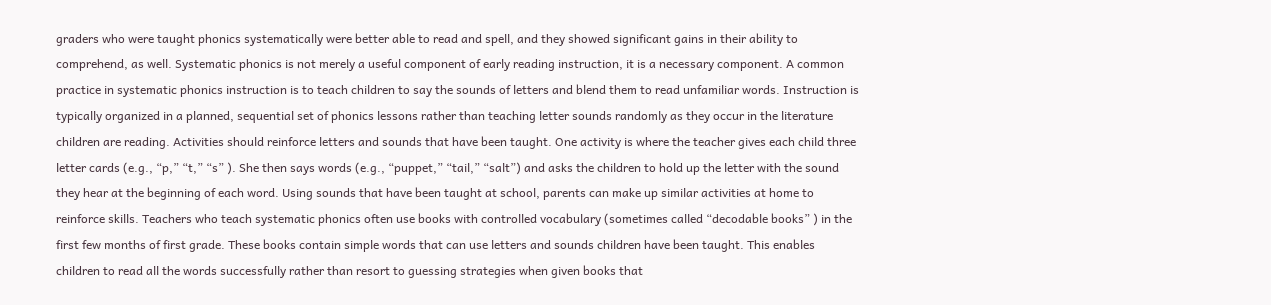graders who were taught phonics systematically were better able to read and spell, and they showed significant gains in their ability to comprehend, as well. Systematic phonics is not merely a useful component of early reading instruction, it is a necessary component. A common practice in systematic phonics instruction is to teach children to say the sounds of letters and blend them to read unfamiliar words. Instruction is typically organized in a planned, sequential set of phonics lessons rather than teaching letter sounds randomly as they occur in the literature children are reading. Activities should reinforce letters and sounds that have been taught. One activity is where the teacher gives each child three letter cards (e.g., “p,” “t,” “s” ). She then says words (e.g., “puppet,” “tail,” “salt”) and asks the children to hold up the letter with the sound they hear at the beginning of each word. Using sounds that have been taught at school, parents can make up similar activities at home to reinforce skills. Teachers who teach systematic phonics often use books with controlled vocabulary (sometimes called “decodable books” ) in the first few months of first grade. These books contain simple words that can use letters and sounds children have been taught. This enables children to read all the words successfully rather than resort to guessing strategies when given books that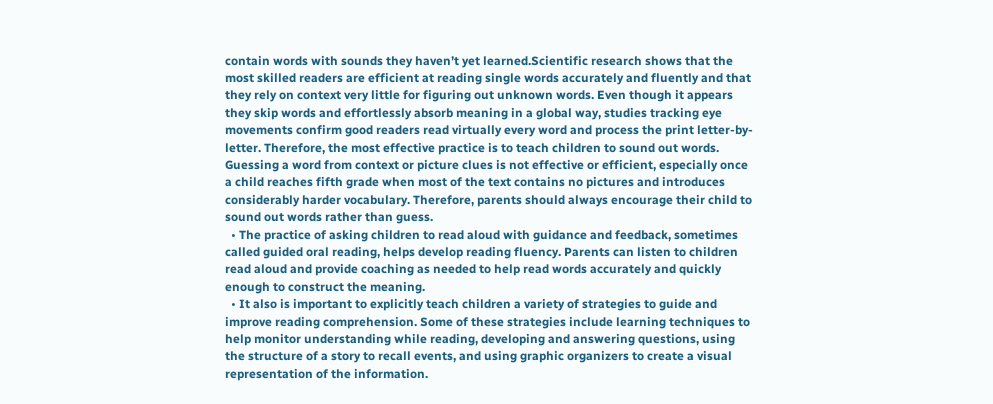contain words with sounds they haven’t yet learned.Scientific research shows that the most skilled readers are efficient at reading single words accurately and fluently and that they rely on context very little for figuring out unknown words. Even though it appears they skip words and effortlessly absorb meaning in a global way, studies tracking eye movements confirm good readers read virtually every word and process the print letter-by-letter. Therefore, the most effective practice is to teach children to sound out words. Guessing a word from context or picture clues is not effective or efficient, especially once a child reaches fifth grade when most of the text contains no pictures and introduces considerably harder vocabulary. Therefore, parents should always encourage their child to sound out words rather than guess.
  • The practice of asking children to read aloud with guidance and feedback, sometimes called guided oral reading, helps develop reading fluency. Parents can listen to children read aloud and provide coaching as needed to help read words accurately and quickly enough to construct the meaning.
  • It also is important to explicitly teach children a variety of strategies to guide and improve reading comprehension. Some of these strategies include learning techniques to help monitor understanding while reading, developing and answering questions, using the structure of a story to recall events, and using graphic organizers to create a visual representation of the information.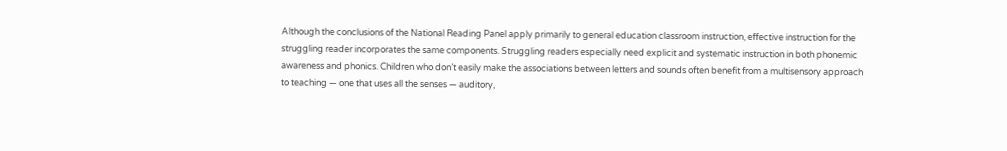Although the conclusions of the National Reading Panel apply primarily to general education classroom instruction, effective instruction for the struggling reader incorporates the same components. Struggling readers especially need explicit and systematic instruction in both phonemic awareness and phonics. Children who don’t easily make the associations between letters and sounds often benefit from a multisensory approach to teaching — one that uses all the senses — auditory,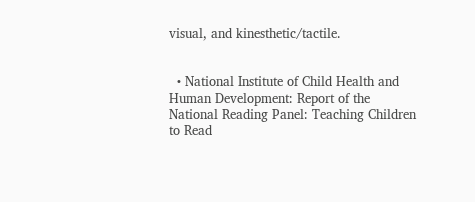visual, and kinesthetic/tactile.


  • National Institute of Child Health and Human Development: Report of the National Reading Panel: Teaching Children to Read